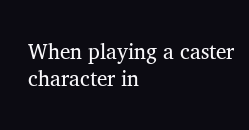When playing a caster character in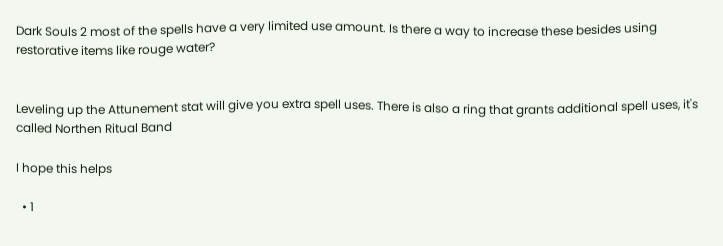Dark Souls 2 most of the spells have a very limited use amount. Is there a way to increase these besides using restorative items like rouge water?


Leveling up the Attunement stat will give you extra spell uses. There is also a ring that grants additional spell uses, it's called Northen Ritual Band

I hope this helps

  • 1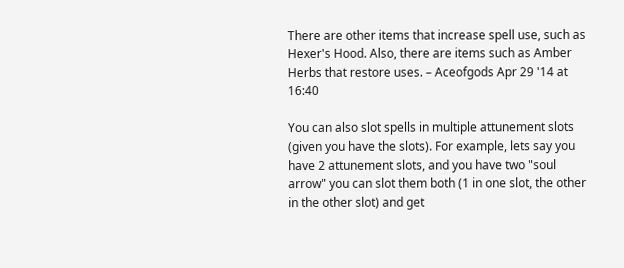There are other items that increase spell use, such as Hexer's Hood. Also, there are items such as Amber Herbs that restore uses. – Aceofgods Apr 29 '14 at 16:40

You can also slot spells in multiple attunement slots (given you have the slots). For example, lets say you have 2 attunement slots, and you have two "soul arrow" you can slot them both (1 in one slot, the other in the other slot) and get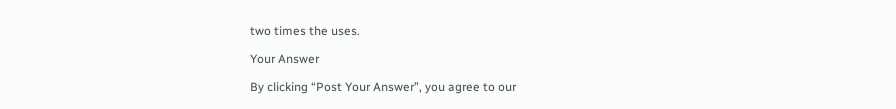two times the uses.

Your Answer

By clicking “Post Your Answer”, you agree to our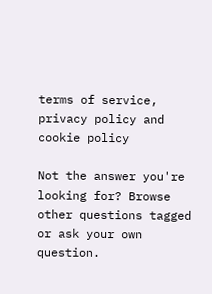terms of service, privacy policy and cookie policy

Not the answer you're looking for? Browse other questions tagged or ask your own question.